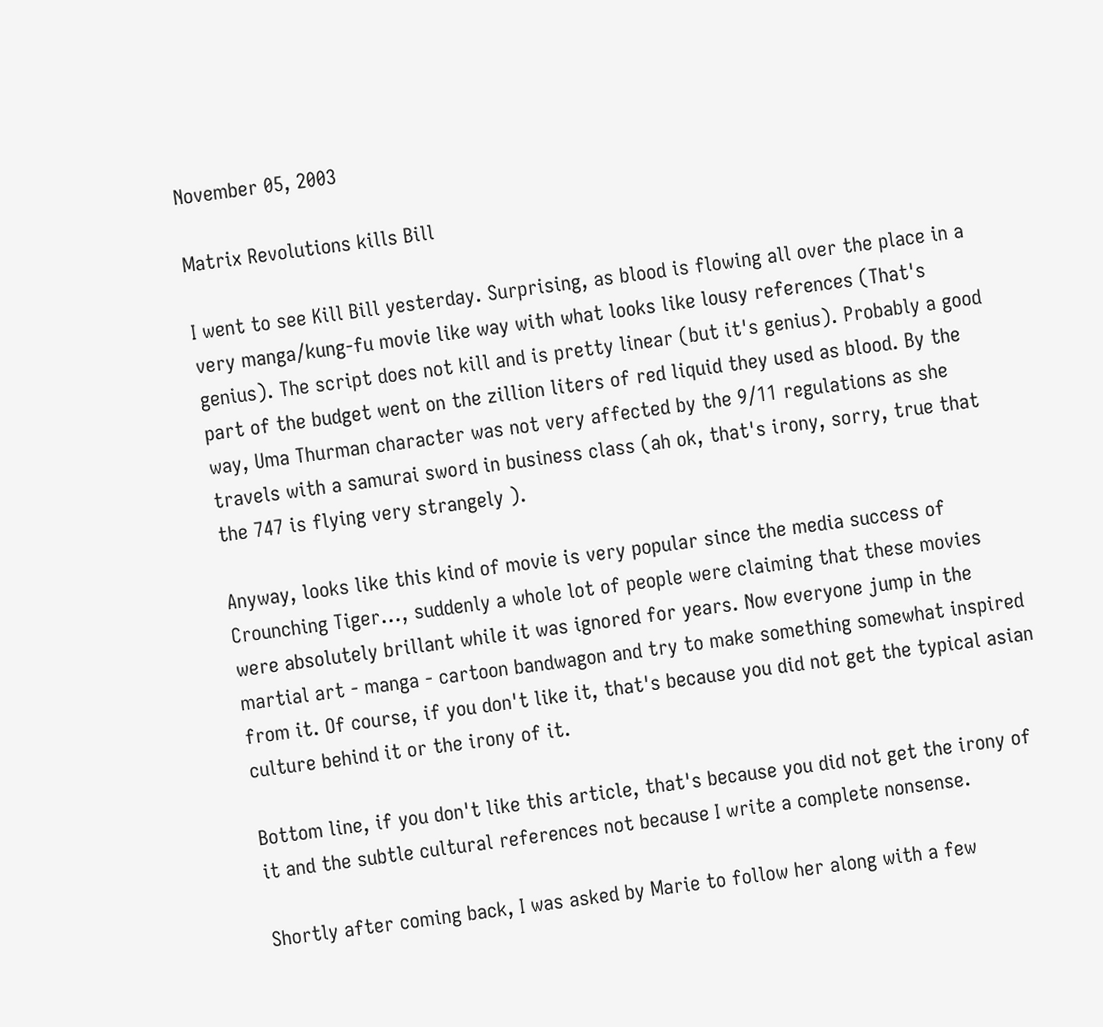November 05, 2003

Matrix Revolutions kills Bill

I went to see Kill Bill yesterday. Surprising, as blood is flowing all over the place in a very manga/kung-fu movie like way with what looks like lousy references (That's genius). The script does not kill and is pretty linear (but it's genius). Probably a good part of the budget went on the zillion liters of red liquid they used as blood. By the way, Uma Thurman character was not very affected by the 9/11 regulations as she travels with a samurai sword in business class (ah ok, that's irony, sorry, true that the 747 is flying very strangely ).

Anyway, looks like this kind of movie is very popular since the media success of Crounching Tiger..., suddenly a whole lot of people were claiming that these movies were absolutely brillant while it was ignored for years. Now everyone jump in the martial art - manga - cartoon bandwagon and try to make something somewhat inspired from it. Of course, if you don't like it, that's because you did not get the typical asian culture behind it or the irony of it.

Bottom line, if you don't like this article, that's because you did not get the irony of it and the subtle cultural references not because I write a complete nonsense.

Shortly after coming back, I was asked by Marie to follow her along with a few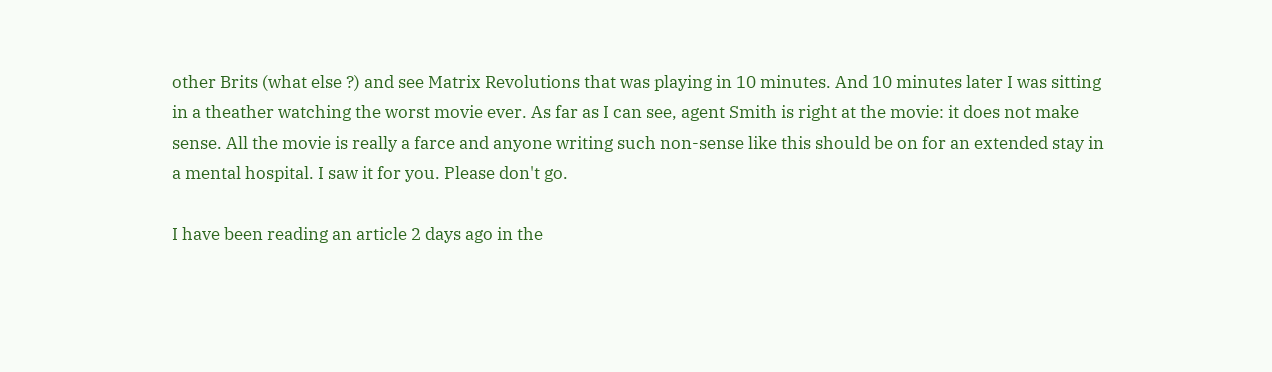other Brits (what else ?) and see Matrix Revolutions that was playing in 10 minutes. And 10 minutes later I was sitting in a theather watching the worst movie ever. As far as I can see, agent Smith is right at the movie: it does not make sense. All the movie is really a farce and anyone writing such non-sense like this should be on for an extended stay in a mental hospital. I saw it for you. Please don't go.

I have been reading an article 2 days ago in the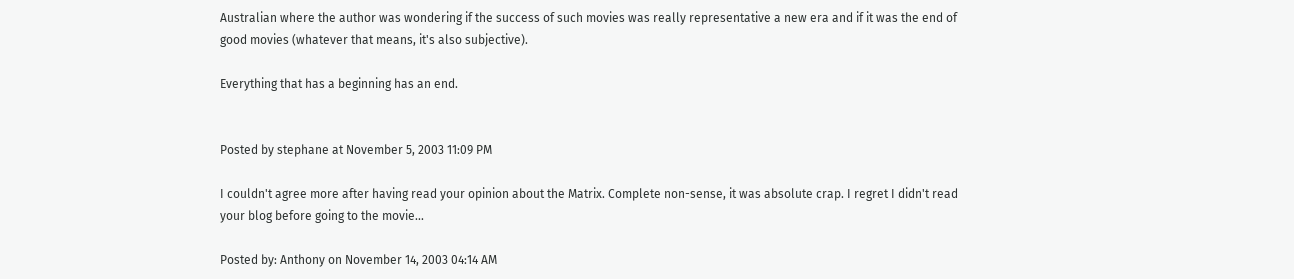Australian where the author was wondering if the success of such movies was really representative a new era and if it was the end of good movies (whatever that means, it's also subjective).

Everything that has a beginning has an end.


Posted by stephane at November 5, 2003 11:09 PM

I couldn't agree more after having read your opinion about the Matrix. Complete non-sense, it was absolute crap. I regret I didn't read your blog before going to the movie...

Posted by: Anthony on November 14, 2003 04:14 AM